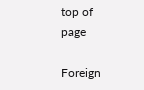top of page

Foreign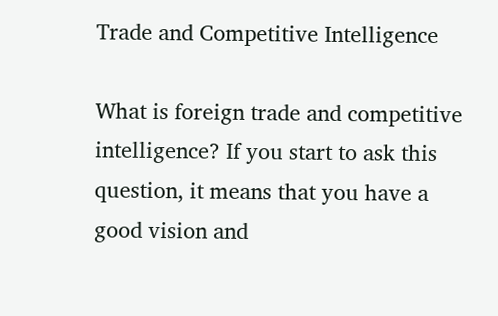Trade and Competitive Intelligence

What is foreign trade and competitive intelligence? If you start to ask this question, it means that you have a good vision and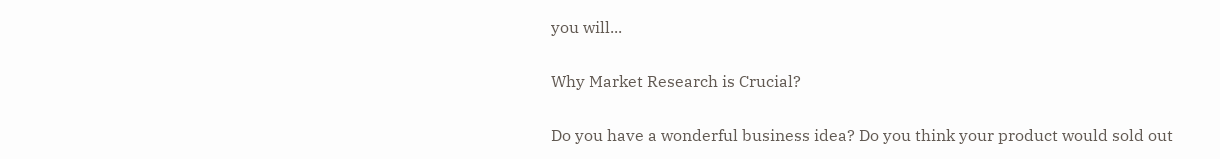you will...

Why Market Research is Crucial?

Do you have a wonderful business idea? Do you think your product would sold out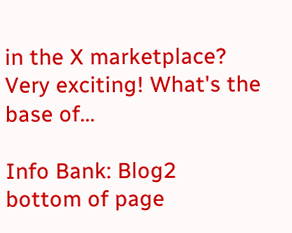in the X marketplace? Very exciting! What's the base of...

Info Bank: Blog2
bottom of page